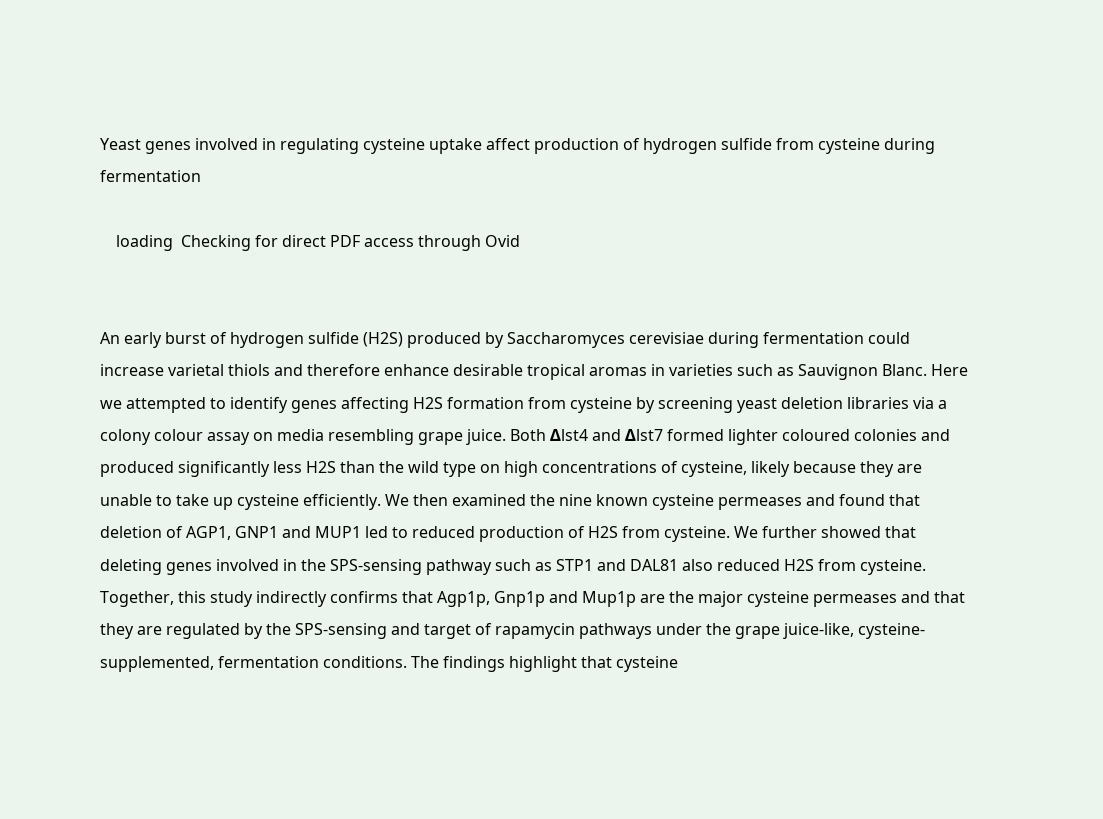Yeast genes involved in regulating cysteine uptake affect production of hydrogen sulfide from cysteine during fermentation

    loading  Checking for direct PDF access through Ovid


An early burst of hydrogen sulfide (H2S) produced by Saccharomyces cerevisiae during fermentation could increase varietal thiols and therefore enhance desirable tropical aromas in varieties such as Sauvignon Blanc. Here we attempted to identify genes affecting H2S formation from cysteine by screening yeast deletion libraries via a colony colour assay on media resembling grape juice. Both Δlst4 and Δlst7 formed lighter coloured colonies and produced significantly less H2S than the wild type on high concentrations of cysteine, likely because they are unable to take up cysteine efficiently. We then examined the nine known cysteine permeases and found that deletion of AGP1, GNP1 and MUP1 led to reduced production of H2S from cysteine. We further showed that deleting genes involved in the SPS-sensing pathway such as STP1 and DAL81 also reduced H2S from cysteine. Together, this study indirectly confirms that Agp1p, Gnp1p and Mup1p are the major cysteine permeases and that they are regulated by the SPS-sensing and target of rapamycin pathways under the grape juice-like, cysteine-supplemented, fermentation conditions. The findings highlight that cysteine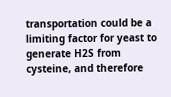transportation could be a limiting factor for yeast to generate H2S from cysteine, and therefore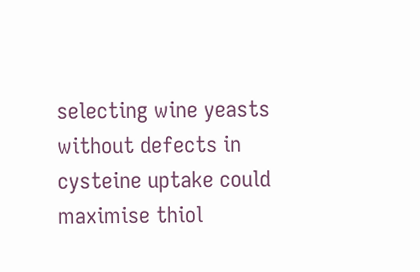selecting wine yeasts without defects in cysteine uptake could maximise thiol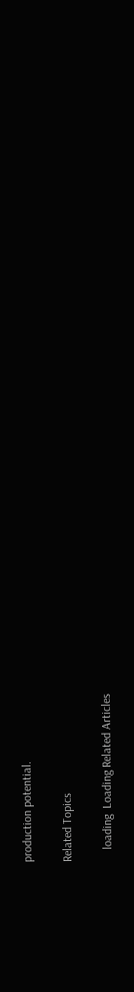production potential.

Related Topics

    loading  Loading Related Articles